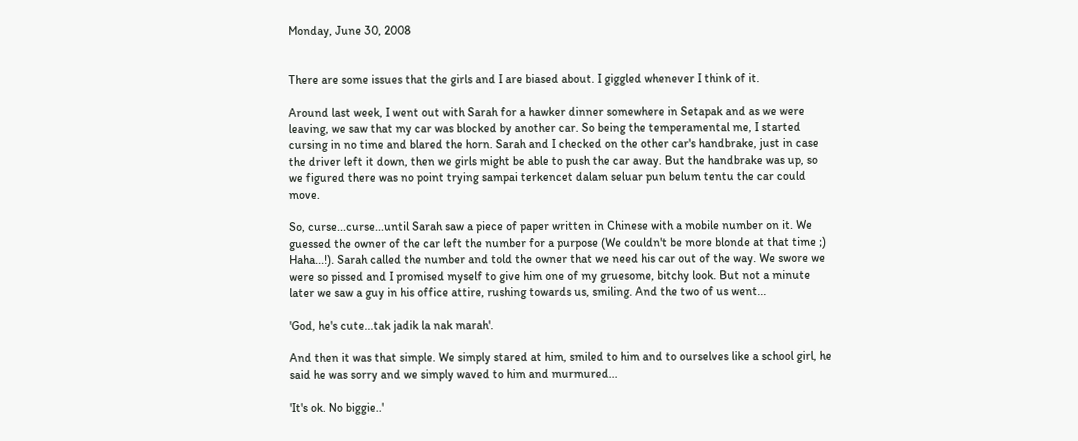Monday, June 30, 2008


There are some issues that the girls and I are biased about. I giggled whenever I think of it.

Around last week, I went out with Sarah for a hawker dinner somewhere in Setapak and as we were leaving, we saw that my car was blocked by another car. So being the temperamental me, I started cursing in no time and blared the horn. Sarah and I checked on the other car's handbrake, just in case the driver left it down, then we girls might be able to push the car away. But the handbrake was up, so we figured there was no point trying sampai terkencet dalam seluar pun belum tentu the car could move.

So, curse...curse...until Sarah saw a piece of paper written in Chinese with a mobile number on it. We guessed the owner of the car left the number for a purpose (We couldn't be more blonde at that time ;) Haha...!). Sarah called the number and told the owner that we need his car out of the way. We swore we were so pissed and I promised myself to give him one of my gruesome, bitchy look. But not a minute later we saw a guy in his office attire, rushing towards us, smiling. And the two of us went...

'God, he's cute...tak jadik la nak marah'.

And then it was that simple. We simply stared at him, smiled to him and to ourselves like a school girl, he said he was sorry and we simply waved to him and murmured...

'It's ok. No biggie..'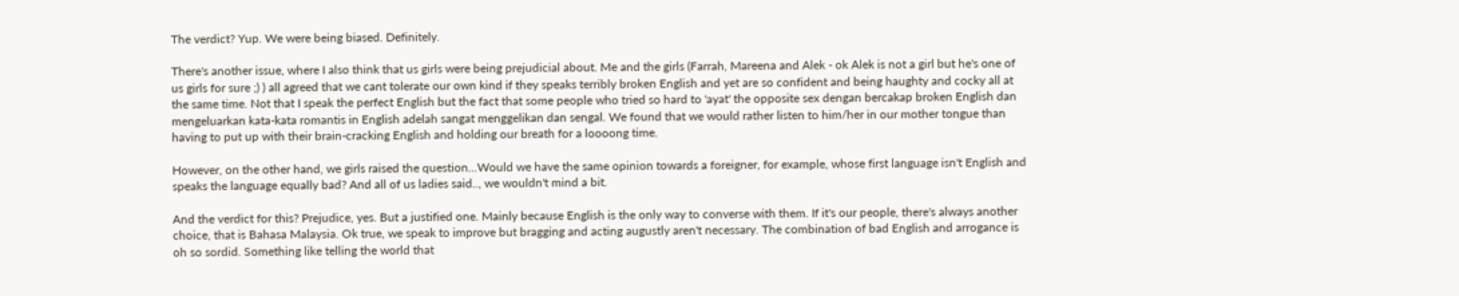The verdict? Yup. We were being biased. Definitely.

There's another issue, where I also think that us girls were being prejudicial about. Me and the girls (Farrah, Mareena and Alek - ok Alek is not a girl but he's one of us girls for sure ;) ) all agreed that we cant tolerate our own kind if they speaks terribly broken English and yet are so confident and being haughty and cocky all at the same time. Not that I speak the perfect English but the fact that some people who tried so hard to 'ayat' the opposite sex dengan bercakap broken English dan mengeluarkan kata-kata romantis in English adelah sangat menggelikan dan sengal. We found that we would rather listen to him/her in our mother tongue than having to put up with their brain-cracking English and holding our breath for a loooong time.

However, on the other hand, we girls raised the question...Would we have the same opinion towards a foreigner, for example, whose first language isn't English and speaks the language equally bad? And all of us ladies said.., we wouldn't mind a bit.

And the verdict for this? Prejudice, yes. But a justified one. Mainly because English is the only way to converse with them. If it's our people, there's always another choice, that is Bahasa Malaysia. Ok true, we speak to improve but bragging and acting augustly aren't necessary. The combination of bad English and arrogance is oh so sordid. Something like telling the world that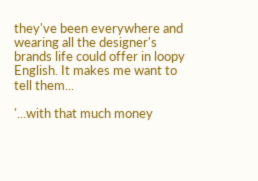they've been everywhere and wearing all the designer's brands life could offer in loopy English. It makes me want to tell them...

'...with that much money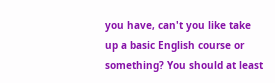you have, can't you like take up a basic English course or something? You should at least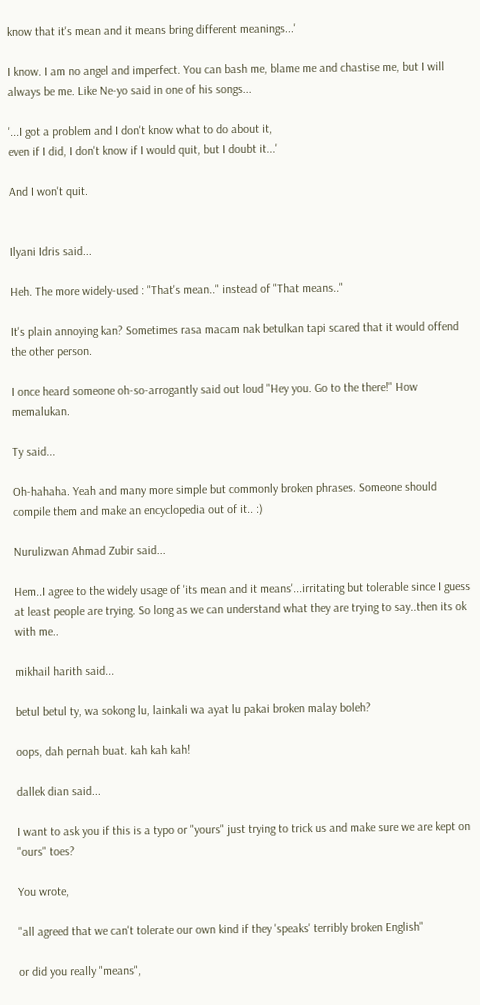know that it's mean and it means bring different meanings...'

I know. I am no angel and imperfect. You can bash me, blame me and chastise me, but I will always be me. Like Ne-yo said in one of his songs...

'...I got a problem and I don't know what to do about it,
even if I did, I don't know if I would quit, but I doubt it...'

And I won't quit.


Ilyani Idris said...

Heh. The more widely-used : "That's mean.." instead of "That means.."

It's plain annoying kan? Sometimes rasa macam nak betulkan tapi scared that it would offend the other person.

I once heard someone oh-so-arrogantly said out loud "Hey you. Go to the there!" How memalukan.

Ty said...

Oh-hahaha. Yeah and many more simple but commonly broken phrases. Someone should compile them and make an encyclopedia out of it.. :)

Nurulizwan Ahmad Zubir said...

Hem..I agree to the widely usage of 'its mean and it means'...irritating but tolerable since I guess at least people are trying. So long as we can understand what they are trying to say..then its ok with me..

mikhail harith said...

betul betul ty, wa sokong lu, lainkali wa ayat lu pakai broken malay boleh?

oops, dah pernah buat. kah kah kah!

dallek dian said...

I want to ask you if this is a typo or "yours" just trying to trick us and make sure we are kept on "ours" toes?

You wrote,

"all agreed that we can't tolerate our own kind if they 'speaks' terribly broken English"

or did you really "means",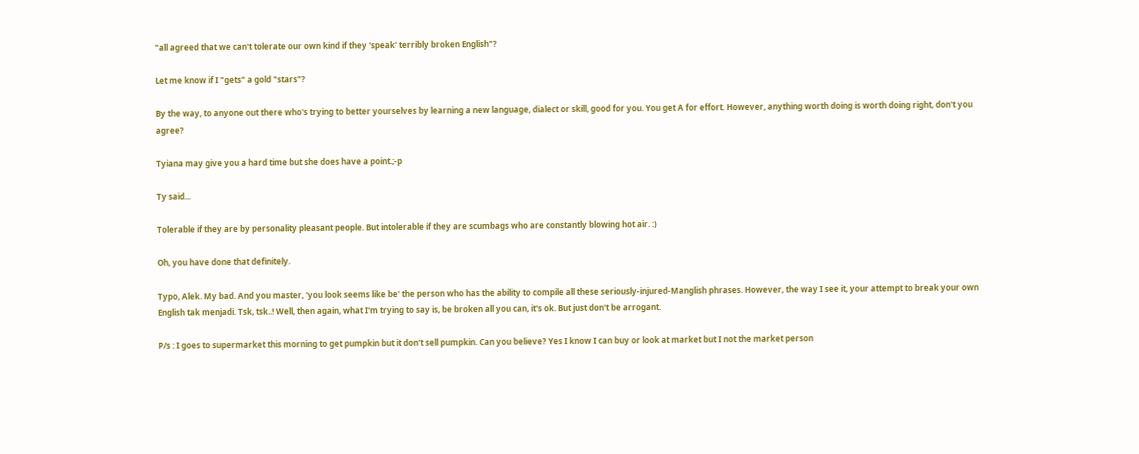"all agreed that we can't tolerate our own kind if they 'speak' terribly broken English"?

Let me know if I "gets" a gold "stars"?

By the way, to anyone out there who's trying to better yourselves by learning a new language, dialect or skill, good for you. You get A for effort. However, anything worth doing is worth doing right, don't you agree?

Tyiana may give you a hard time but she does have a point.;-p

Ty said...

Tolerable if they are by personality pleasant people. But intolerable if they are scumbags who are constantly blowing hot air. :)

Oh, you have done that definitely.

Typo, Alek. My bad. And you master, 'you look seems like be' the person who has the ability to compile all these seriously-injured-Manglish phrases. However, the way I see it, your attempt to break your own English tak menjadi. Tsk, tsk..! Well, then again, what I'm trying to say is, be broken all you can, it's ok. But just don't be arrogant.

P/s : I goes to supermarket this morning to get pumpkin but it don't sell pumpkin. Can you believe? Yes I know I can buy or look at market but I not the market person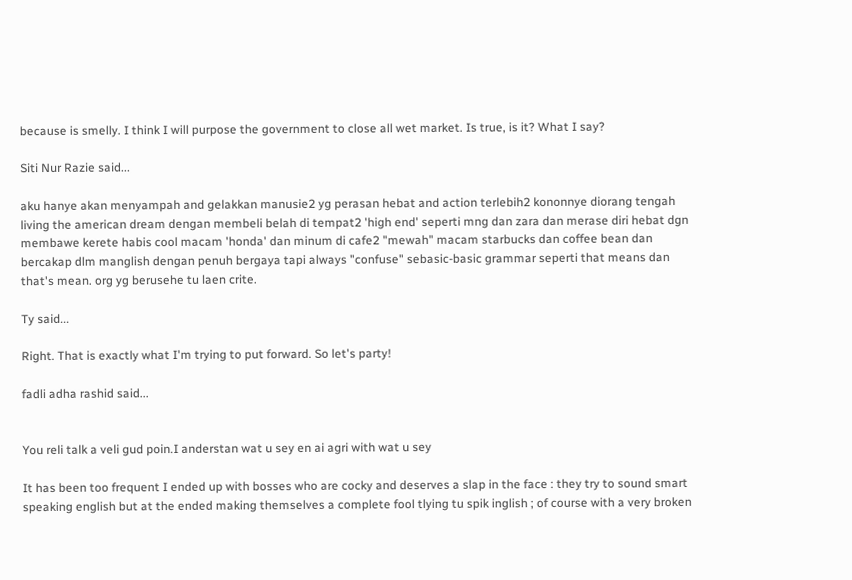because is smelly. I think I will purpose the government to close all wet market. Is true, is it? What I say?

Siti Nur Razie said...

aku hanye akan menyampah and gelakkan manusie2 yg perasan hebat and action terlebih2 kononnye diorang tengah living the american dream dengan membeli belah di tempat2 'high end' seperti mng dan zara dan merase diri hebat dgn membawe kerete habis cool macam 'honda' dan minum di cafe2 "mewah" macam starbucks dan coffee bean dan bercakap dlm manglish dengan penuh bergaya tapi always "confuse" sebasic-basic grammar seperti that means dan that's mean. org yg berusehe tu laen crite.

Ty said...

Right. That is exactly what I'm trying to put forward. So let's party!

fadli adha rashid said...


You reli talk a veli gud poin.I anderstan wat u sey en ai agri with wat u sey

It has been too frequent I ended up with bosses who are cocky and deserves a slap in the face : they try to sound smart speaking english but at the ended making themselves a complete fool tlying tu spik inglish ; of course with a very broken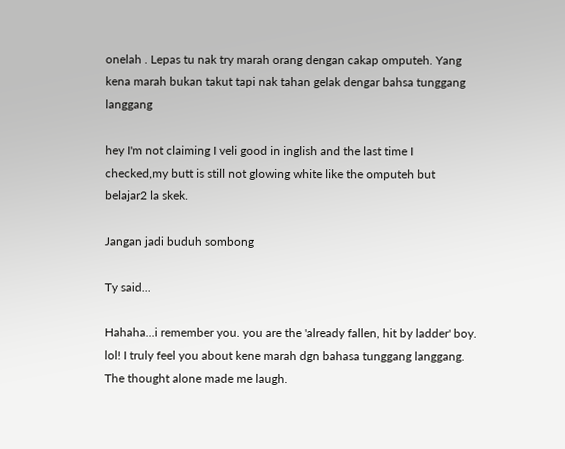onelah . Lepas tu nak try marah orang dengan cakap omputeh. Yang kena marah bukan takut tapi nak tahan gelak dengar bahsa tunggang langgang

hey I'm not claiming I veli good in inglish and the last time I checked,my butt is still not glowing white like the omputeh but belajar2 la skek.

Jangan jadi buduh sombong

Ty said...

Hahaha...i remember you. you are the 'already fallen, hit by ladder' boy. lol! I truly feel you about kene marah dgn bahasa tunggang langgang. The thought alone made me laugh.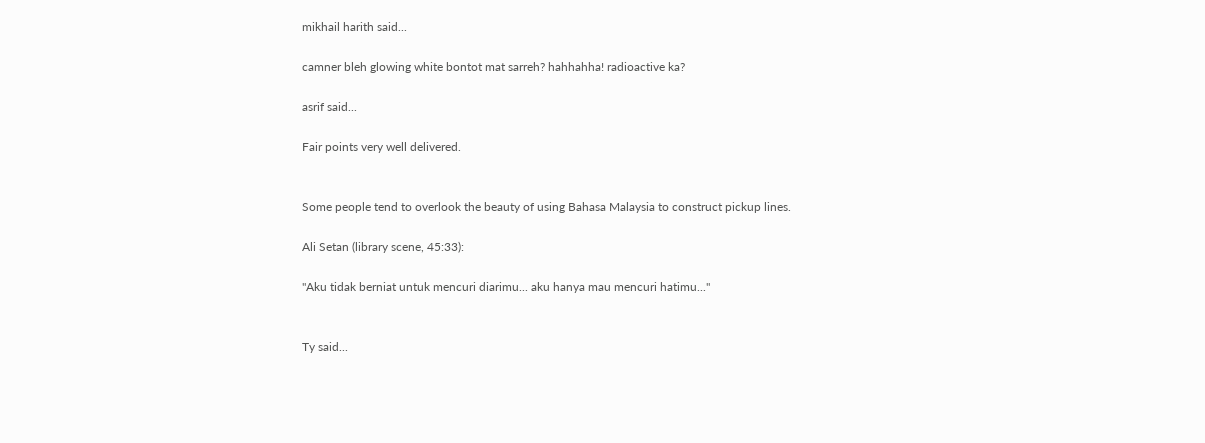mikhail harith said...

camner bleh glowing white bontot mat sarreh? hahhahha! radioactive ka?

asrif said...

Fair points very well delivered.


Some people tend to overlook the beauty of using Bahasa Malaysia to construct pickup lines.

Ali Setan (library scene, 45:33):

"Aku tidak berniat untuk mencuri diarimu... aku hanya mau mencuri hatimu..."


Ty said...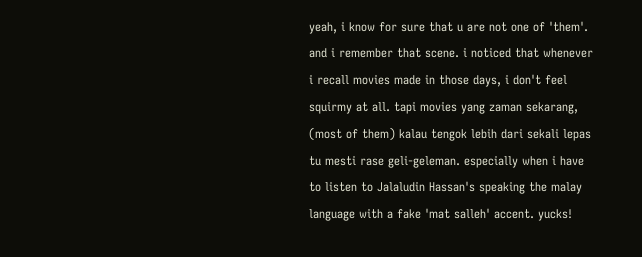yeah, i know for sure that u are not one of 'them'. and i remember that scene. i noticed that whenever i recall movies made in those days, i don't feel squirmy at all. tapi movies yang zaman sekarang, (most of them) kalau tengok lebih dari sekali lepas tu mesti rase geli-geleman. especially when i have to listen to Jalaludin Hassan's speaking the malay language with a fake 'mat salleh' accent. yucks!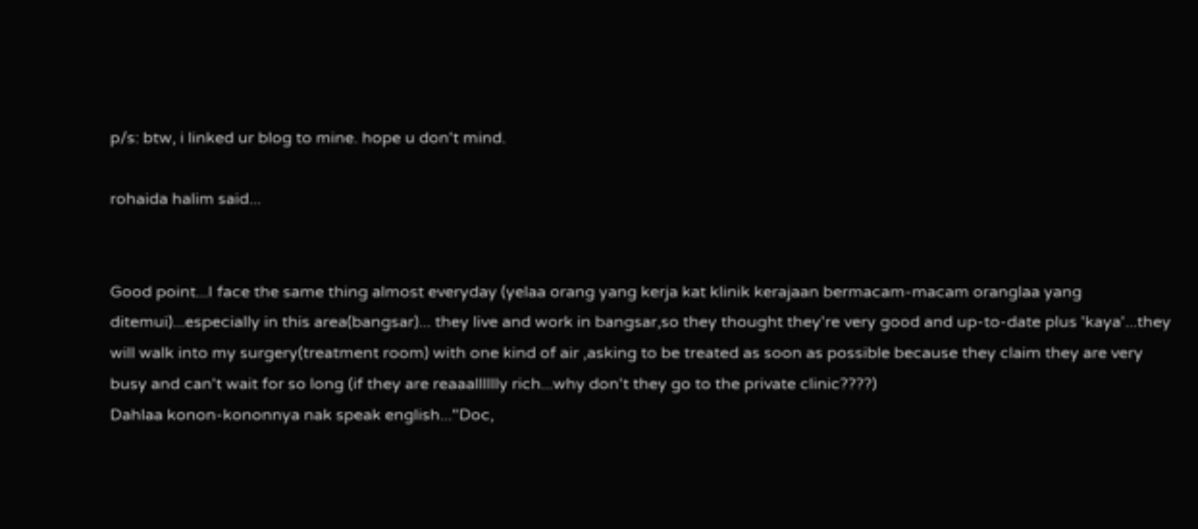p/s: btw, i linked ur blog to mine. hope u don't mind.

rohaida halim said...


Good point...I face the same thing almost everyday (yelaa orang yang kerja kat klinik kerajaan bermacam-macam oranglaa yang ditemui)...especially in this area(bangsar)... they live and work in bangsar,so they thought they're very good and up-to-date plus 'kaya'...they will walk into my surgery(treatment room) with one kind of air ,asking to be treated as soon as possible because they claim they are very busy and can't wait for so long (if they are reaaalllllly rich...why don't they go to the private clinic????)
Dahlaa konon-kononnya nak speak english..."Doc,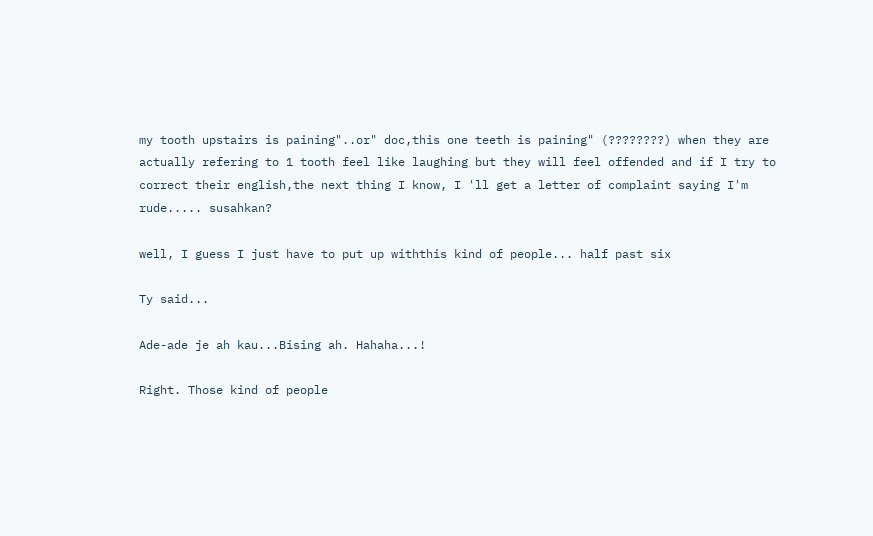my tooth upstairs is paining"..or" doc,this one teeth is paining" (????????) when they are actually refering to 1 tooth feel like laughing but they will feel offended and if I try to correct their english,the next thing I know, I 'll get a letter of complaint saying I'm rude..... susahkan?

well, I guess I just have to put up withthis kind of people... half past six

Ty said...

Ade-ade je ah kau...Bising ah. Hahaha...!

Right. Those kind of people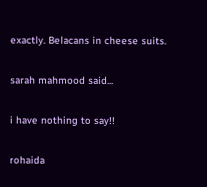exactly. Belacans in cheese suits.

sarah mahmood said...

i have nothing to say!!

rohaida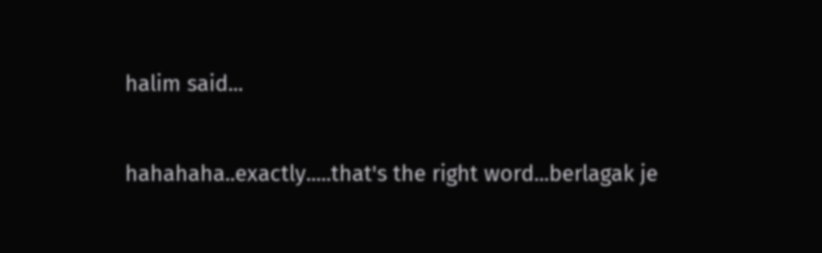halim said...

hahahaha..exactly.....that's the right word...berlagak je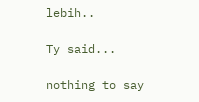lebih..

Ty said...

nothing to say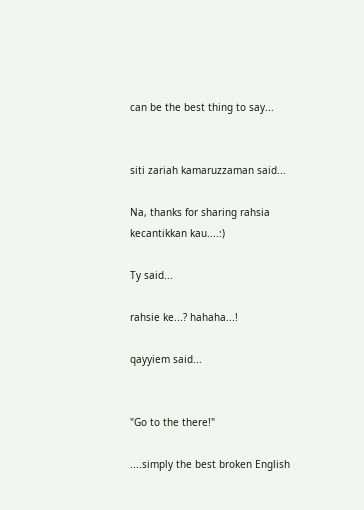can be the best thing to say...


siti zariah kamaruzzaman said...

Na, thanks for sharing rahsia kecantikkan kau....:)

Ty said...

rahsie ke...? hahaha...!

qayyiem said...


"Go to the there!"

....simply the best broken English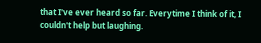that I've ever heard so far. Everytime I think of it, I couldn't help but laughing.